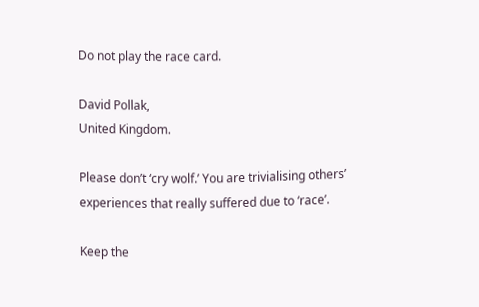Do not play the race card.

David Pollak,
United Kingdom.

Please don’t ‘cry wolf.’ You are trivialising others’ experiences that really suffered due to ‘race’.

Keep the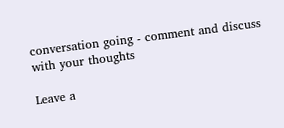conversation going - comment and discuss with your thoughts

Leave a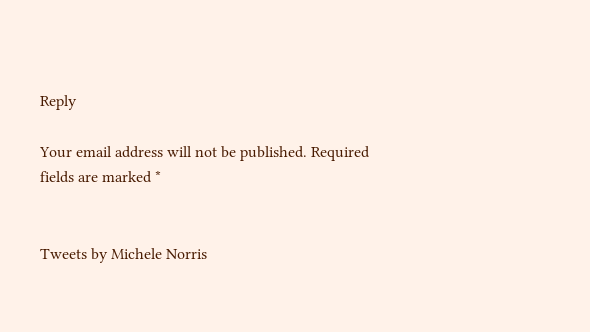Reply

Your email address will not be published. Required fields are marked *


Tweets by Michele Norris